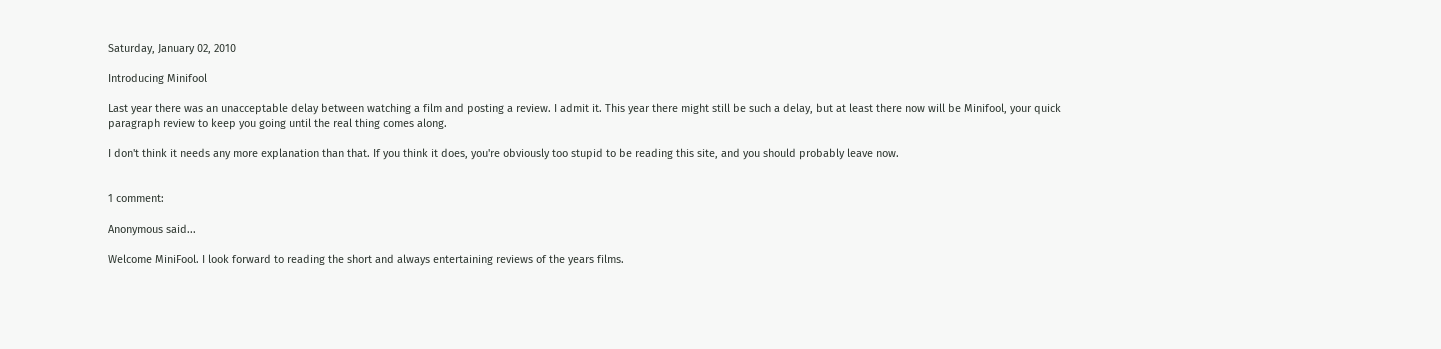Saturday, January 02, 2010

Introducing Minifool

Last year there was an unacceptable delay between watching a film and posting a review. I admit it. This year there might still be such a delay, but at least there now will be Minifool, your quick paragraph review to keep you going until the real thing comes along.

I don't think it needs any more explanation than that. If you think it does, you're obviously too stupid to be reading this site, and you should probably leave now.


1 comment:

Anonymous said...

Welcome MiniFool. I look forward to reading the short and always entertaining reviews of the years films.